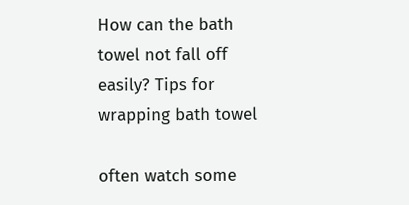How can the bath towel not fall off easily? Tips for wrapping bath towel

often watch some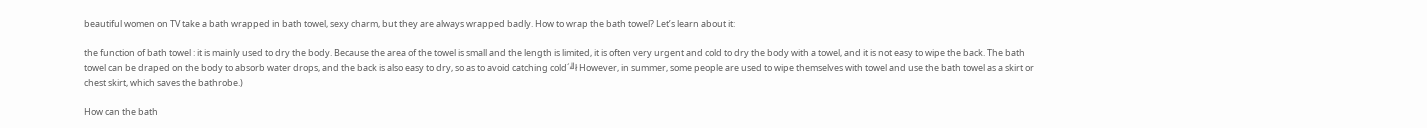beautiful women on TV take a bath wrapped in bath towel, sexy charm, but they are always wrapped badly. How to wrap the bath towel? Let’s learn about it:

the function of bath towel : it is mainly used to dry the body. Because the area of the towel is small and the length is limited, it is often very urgent and cold to dry the body with a towel, and it is not easy to wipe the back. The bath towel can be draped on the body to absorb water drops, and the back is also easy to dry, so as to avoid catching cold´╝ł However, in summer, some people are used to wipe themselves with towel and use the bath towel as a skirt or chest skirt, which saves the bathrobe.)

How can the bath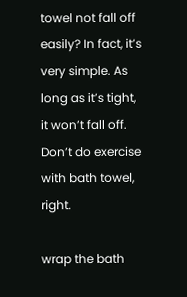towel not fall off easily? In fact, it’s very simple. As long as it’s tight, it won’t fall off. Don’t do exercise with bath towel, right.

wrap the bath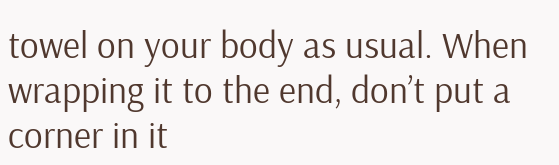towel on your body as usual. When wrapping it to the end, don’t put a corner in it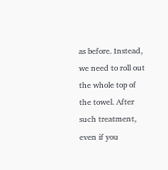as before. Instead, we need to roll out the whole top of the towel. After such treatment, even if you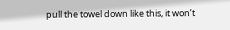pull the towel down like this, it won’t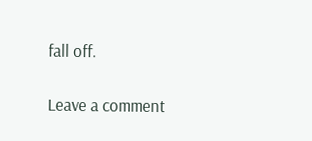fall off.

Leave a comment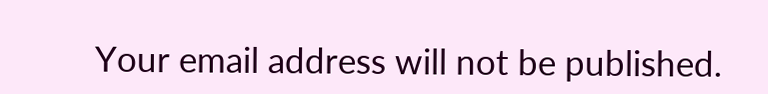Your email address will not be published.